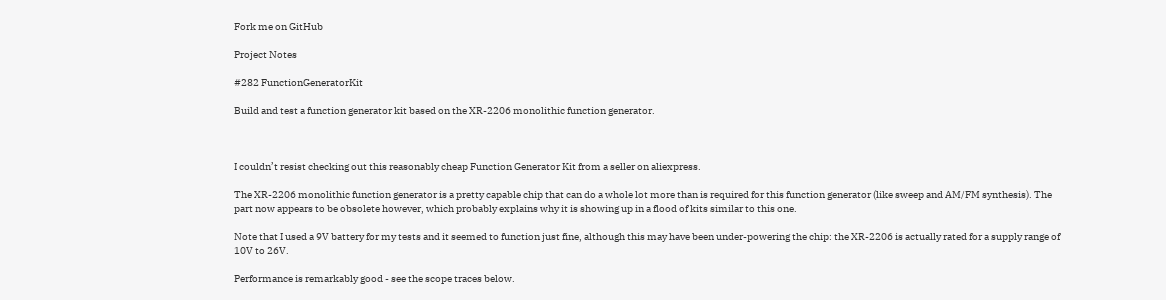Fork me on GitHub

Project Notes

#282 FunctionGeneratorKit

Build and test a function generator kit based on the XR-2206 monolithic function generator.



I couldn’t resist checking out this reasonably cheap Function Generator Kit from a seller on aliexpress.

The XR-2206 monolithic function generator is a pretty capable chip that can do a whole lot more than is required for this function generator (like sweep and AM/FM synthesis). The part now appears to be obsolete however, which probably explains why it is showing up in a flood of kits similar to this one.

Note that I used a 9V battery for my tests and it seemed to function just fine, although this may have been under-powering the chip: the XR-2206 is actually rated for a supply range of 10V to 26V.

Performance is remarkably good - see the scope traces below.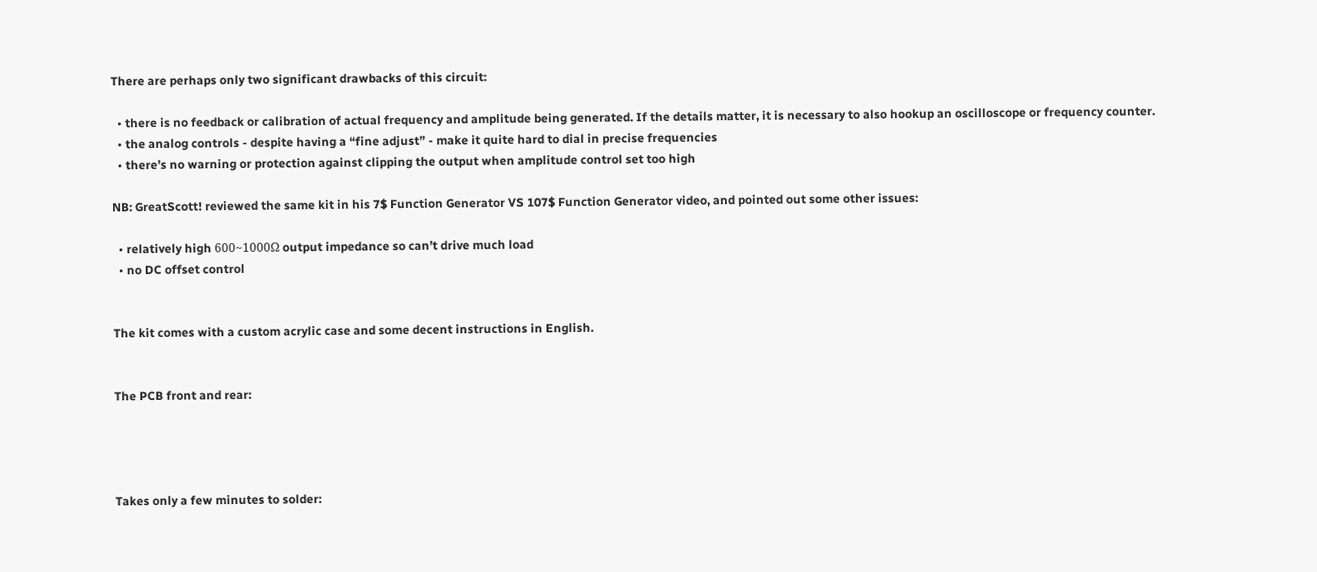There are perhaps only two significant drawbacks of this circuit:

  • there is no feedback or calibration of actual frequency and amplitude being generated. If the details matter, it is necessary to also hookup an oscilloscope or frequency counter.
  • the analog controls - despite having a “fine adjust” - make it quite hard to dial in precise frequencies
  • there’s no warning or protection against clipping the output when amplitude control set too high

NB: GreatScott! reviewed the same kit in his 7$ Function Generator VS 107$ Function Generator video, and pointed out some other issues:

  • relatively high 600~1000Ω output impedance so can’t drive much load
  • no DC offset control


The kit comes with a custom acrylic case and some decent instructions in English.


The PCB front and rear:




Takes only a few minutes to solder: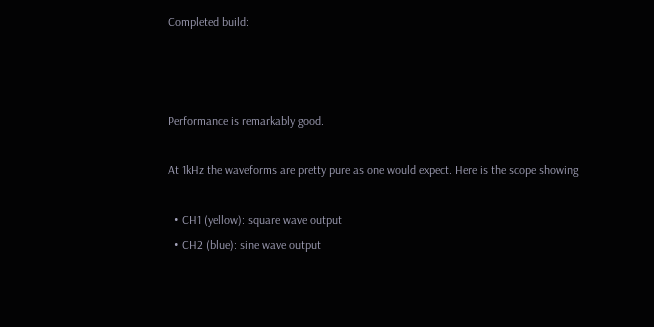Completed build:



Performance is remarkably good.

At 1kHz the waveforms are pretty pure as one would expect. Here is the scope showing

  • CH1 (yellow): square wave output
  • CH2 (blue): sine wave output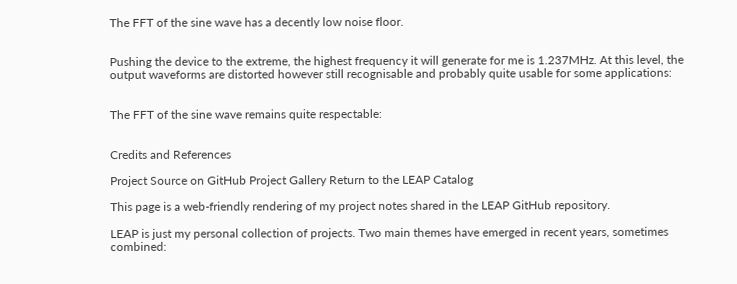The FFT of the sine wave has a decently low noise floor.


Pushing the device to the extreme, the highest frequency it will generate for me is 1.237MHz. At this level, the output waveforms are distorted however still recognisable and probably quite usable for some applications:


The FFT of the sine wave remains quite respectable:


Credits and References

Project Source on GitHub Project Gallery Return to the LEAP Catalog

This page is a web-friendly rendering of my project notes shared in the LEAP GitHub repository.

LEAP is just my personal collection of projects. Two main themes have emerged in recent years, sometimes combined: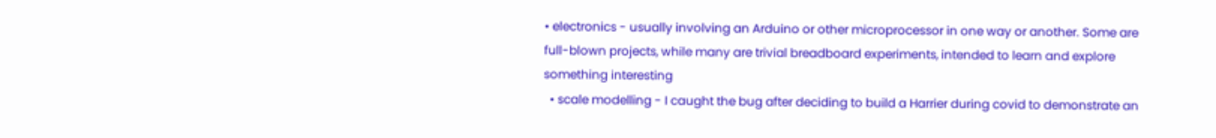• electronics - usually involving an Arduino or other microprocessor in one way or another. Some are full-blown projects, while many are trivial breadboard experiments, intended to learn and explore something interesting
  • scale modelling - I caught the bug after deciding to build a Harrier during covid to demonstrate an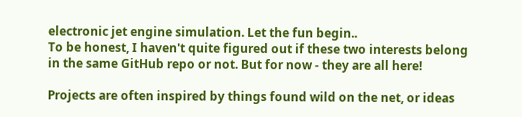electronic jet engine simulation. Let the fun begin..
To be honest, I haven't quite figured out if these two interests belong in the same GitHub repo or not. But for now - they are all here!

Projects are often inspired by things found wild on the net, or ideas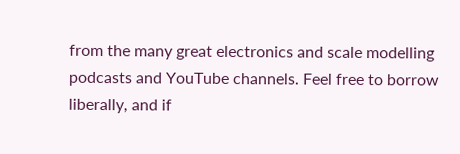from the many great electronics and scale modelling podcasts and YouTube channels. Feel free to borrow liberally, and if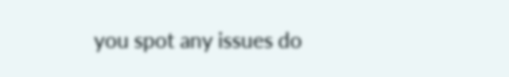you spot any issues do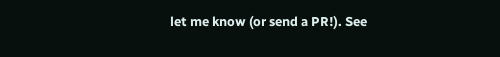let me know (or send a PR!). See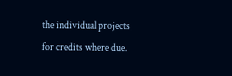the individual projects for credits where due.